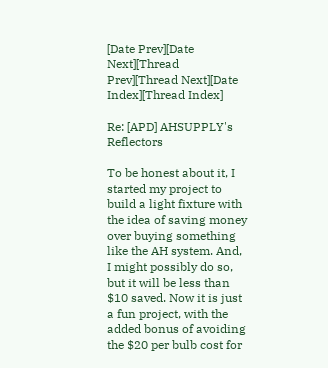[Date Prev][Date Next][Thread Prev][Thread Next][Date Index][Thread Index]

Re: [APD] AHSUPPLY's Reflectors

To be honest about it, I started my project to build a light fixture with the idea of saving money over buying something like the AH system. And, I might possibly do so, but it will be less than $10 saved. Now it is just a fun project, with the added bonus of avoiding the $20 per bulb cost for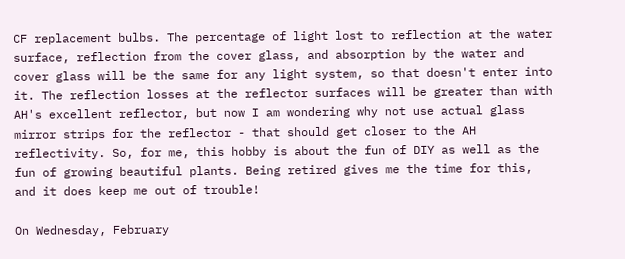CF replacement bulbs. The percentage of light lost to reflection at the water surface, reflection from the cover glass, and absorption by the water and cover glass will be the same for any light system, so that doesn't enter into it. The reflection losses at the reflector surfaces will be greater than with AH's excellent reflector, but now I am wondering why not use actual glass mirror strips for the reflector - that should get closer to the AH reflectivity. So, for me, this hobby is about the fun of DIY as well as the fun of growing beautiful plants. Being retired gives me the time for this, and it does keep me out of trouble!

On Wednesday, February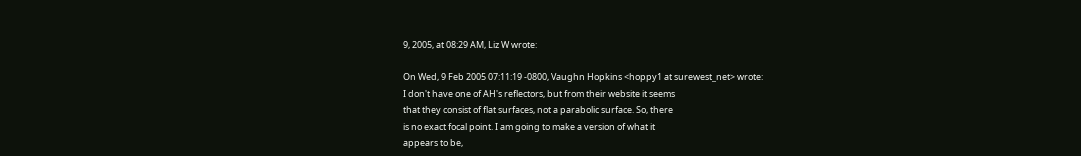9, 2005, at 08:29 AM, Liz W wrote:

On Wed, 9 Feb 2005 07:11:19 -0800, Vaughn Hopkins <hoppy1 at surewest_net> wrote:
I don't have one of AH's reflectors, but from their website it seems
that they consist of flat surfaces, not a parabolic surface. So, there
is no exact focal point. I am going to make a version of what it
appears to be,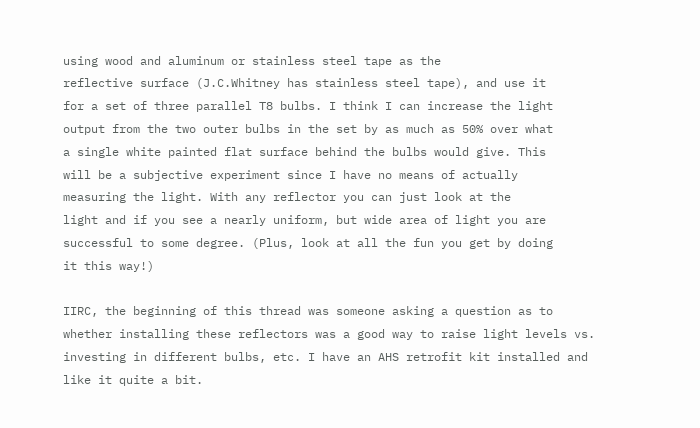using wood and aluminum or stainless steel tape as the
reflective surface (J.C.Whitney has stainless steel tape), and use it
for a set of three parallel T8 bulbs. I think I can increase the light
output from the two outer bulbs in the set by as much as 50% over what
a single white painted flat surface behind the bulbs would give. This
will be a subjective experiment since I have no means of actually
measuring the light. With any reflector you can just look at the
light and if you see a nearly uniform, but wide area of light you are
successful to some degree. (Plus, look at all the fun you get by doing
it this way!)

IIRC, the beginning of this thread was someone asking a question as to whether installing these reflectors was a good way to raise light levels vs. investing in different bulbs, etc. I have an AHS retrofit kit installed and like it quite a bit.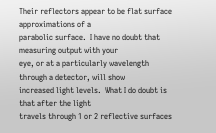Their reflectors appear to be flat surface approximations of a
parabolic surface.  I have no doubt that measuring output with your
eye, or at a particularly wavelength through a detector, will show
increased light levels.  What I do doubt is that after the light
travels through 1 or 2 reflective surfaces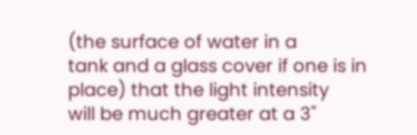(the surface of water in a
tank and a glass cover if one is in place) that the light intensity
will be much greater at a 3"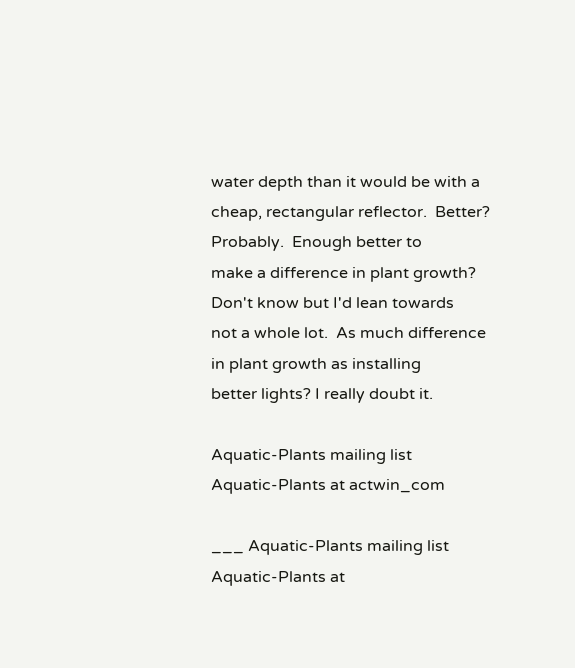water depth than it would be with a
cheap, rectangular reflector.  Better?  Probably.  Enough better to
make a difference in plant growth?  Don't know but I'd lean towards
not a whole lot.  As much difference in plant growth as installing
better lights? I really doubt it.

Aquatic-Plants mailing list
Aquatic-Plants at actwin_com

___ Aquatic-Plants mailing list Aquatic-Plants at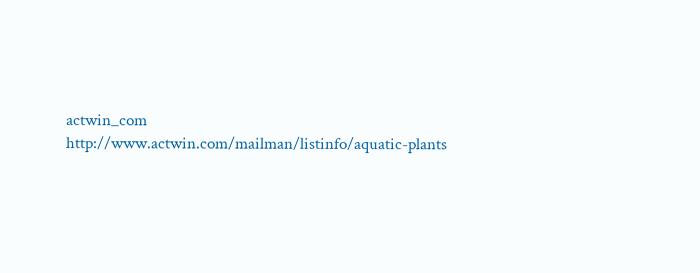actwin_com http://www.actwin.com/mailman/listinfo/aquatic-plants